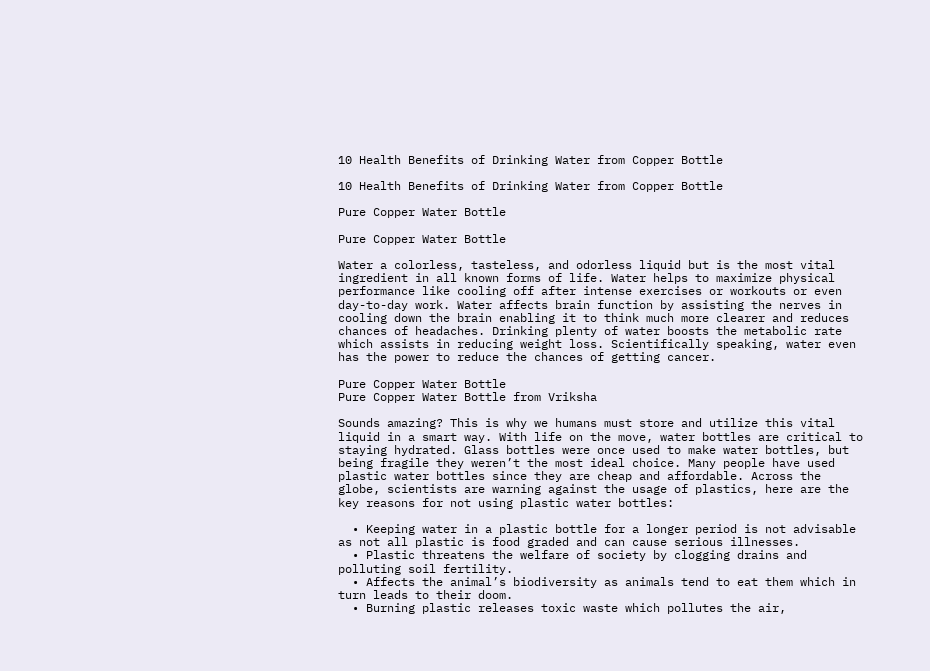10 Health Benefits of Drinking Water from Copper Bottle

10 Health Benefits of Drinking Water from Copper Bottle

Pure Copper Water Bottle

Pure Copper Water Bottle

Water a colorless, tasteless, and odorless liquid but is the most vital ingredient in all known forms of life. Water helps to maximize physical performance like cooling off after intense exercises or workouts or even day-to-day work. Water affects brain function by assisting the nerves in cooling down the brain enabling it to think much more clearer and reduces chances of headaches. Drinking plenty of water boosts the metabolic rate which assists in reducing weight loss. Scientifically speaking, water even has the power to reduce the chances of getting cancer.

Pure Copper Water Bottle
Pure Copper Water Bottle from Vriksha

Sounds amazing? This is why we humans must store and utilize this vital liquid in a smart way. With life on the move, water bottles are critical to staying hydrated. Glass bottles were once used to make water bottles, but being fragile they weren’t the most ideal choice. Many people have used plastic water bottles since they are cheap and affordable. Across the globe, scientists are warning against the usage of plastics, here are the key reasons for not using plastic water bottles:

  • Keeping water in a plastic bottle for a longer period is not advisable as not all plastic is food graded and can cause serious illnesses.
  • Plastic threatens the welfare of society by clogging drains and polluting soil fertility.
  • Affects the animal’s biodiversity as animals tend to eat them which in turn leads to their doom.
  • Burning plastic releases toxic waste which pollutes the air,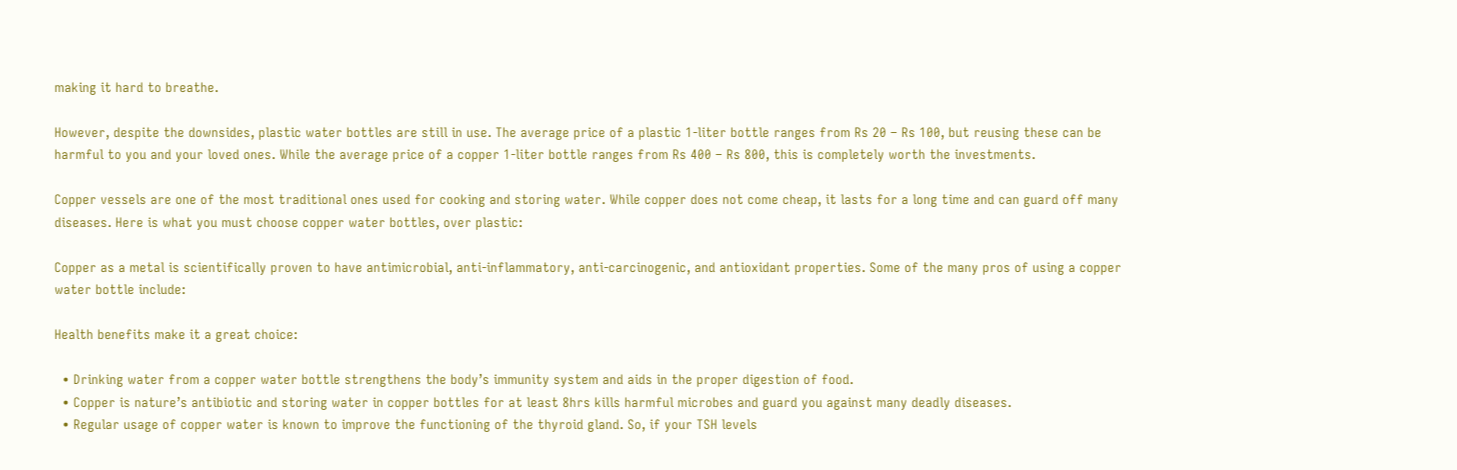making it hard to breathe.

However, despite the downsides, plastic water bottles are still in use. The average price of a plastic 1-liter bottle ranges from Rs 20 – Rs 100, but reusing these can be harmful to you and your loved ones. While the average price of a copper 1-liter bottle ranges from Rs 400 – Rs 800, this is completely worth the investments.

Copper vessels are one of the most traditional ones used for cooking and storing water. While copper does not come cheap, it lasts for a long time and can guard off many diseases. Here is what you must choose copper water bottles, over plastic:

Copper as a metal is scientifically proven to have antimicrobial, anti-inflammatory, anti-carcinogenic, and antioxidant properties. Some of the many pros of using a copper water bottle include:

Health benefits make it a great choice:

  • Drinking water from a copper water bottle strengthens the body’s immunity system and aids in the proper digestion of food.
  • Copper is nature’s antibiotic and storing water in copper bottles for at least 8hrs kills harmful microbes and guard you against many deadly diseases.
  • Regular usage of copper water is known to improve the functioning of the thyroid gland. So, if your TSH levels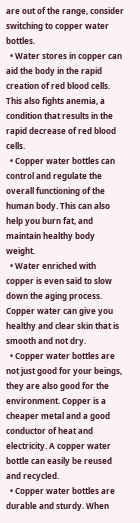are out of the range, consider switching to copper water bottles.
  • Water stores in copper can aid the body in the rapid creation of red blood cells. This also fights anemia, a condition that results in the rapid decrease of red blood cells.
  • Copper water bottles can control and regulate the overall functioning of the human body. This can also help you burn fat, and maintain healthy body weight.
  • Water enriched with copper is even said to slow down the aging process. Copper water can give you healthy and clear skin that is smooth and not dry.
  • Copper water bottles are not just good for your beings, they are also good for the environment. Copper is a cheaper metal and a good conductor of heat and electricity. A copper water bottle can easily be reused and recycled.
  • Copper water bottles are durable and sturdy. When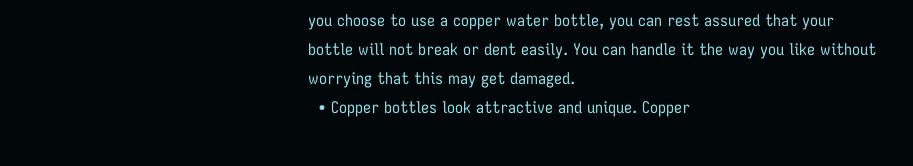you choose to use a copper water bottle, you can rest assured that your bottle will not break or dent easily. You can handle it the way you like without worrying that this may get damaged.
  • Copper bottles look attractive and unique. Copper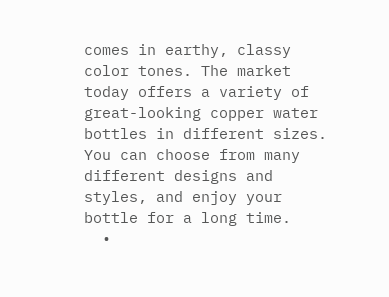comes in earthy, classy color tones. The market today offers a variety of great-looking copper water bottles in different sizes. You can choose from many different designs and styles, and enjoy your bottle for a long time.
  •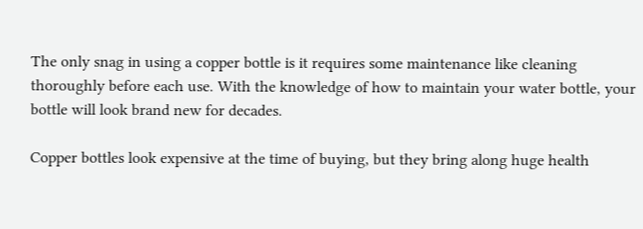The only snag in using a copper bottle is it requires some maintenance like cleaning thoroughly before each use. With the knowledge of how to maintain your water bottle, your bottle will look brand new for decades.

Copper bottles look expensive at the time of buying, but they bring along huge health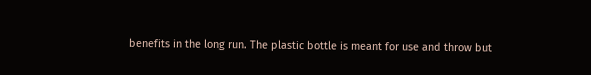benefits in the long run. The plastic bottle is meant for use and throw but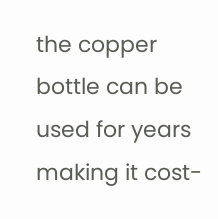the copper bottle can be used for years making it cost-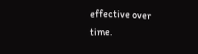effective over time.